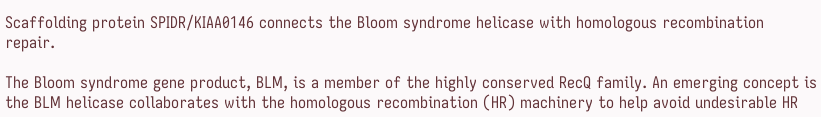Scaffolding protein SPIDR/KIAA0146 connects the Bloom syndrome helicase with homologous recombination repair.

The Bloom syndrome gene product, BLM, is a member of the highly conserved RecQ family. An emerging concept is the BLM helicase collaborates with the homologous recombination (HR) machinery to help avoid undesirable HR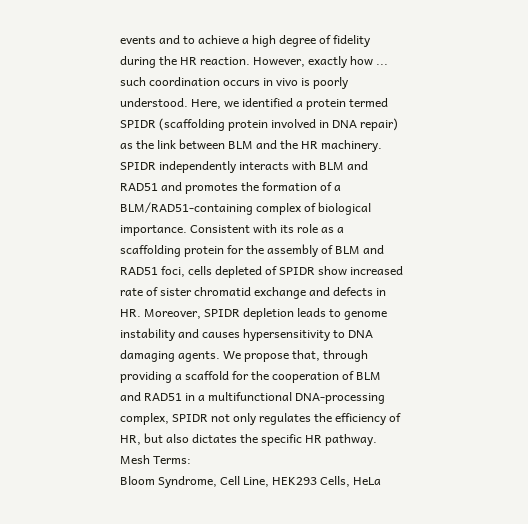events and to achieve a high degree of fidelity during the HR reaction. However, exactly how ...
such coordination occurs in vivo is poorly understood. Here, we identified a protein termed SPIDR (scaffolding protein involved in DNA repair) as the link between BLM and the HR machinery. SPIDR independently interacts with BLM and RAD51 and promotes the formation of a BLM/RAD51-containing complex of biological importance. Consistent with its role as a scaffolding protein for the assembly of BLM and RAD51 foci, cells depleted of SPIDR show increased rate of sister chromatid exchange and defects in HR. Moreover, SPIDR depletion leads to genome instability and causes hypersensitivity to DNA damaging agents. We propose that, through providing a scaffold for the cooperation of BLM and RAD51 in a multifunctional DNA-processing complex, SPIDR not only regulates the efficiency of HR, but also dictates the specific HR pathway.
Mesh Terms:
Bloom Syndrome, Cell Line, HEK293 Cells, HeLa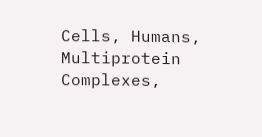Cells, Humans, Multiprotein Complexes,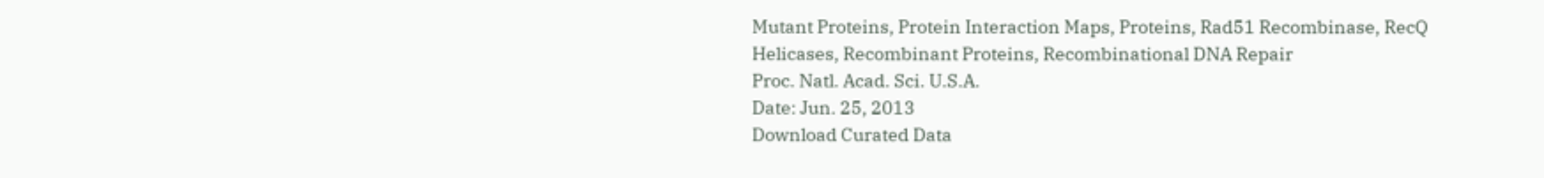Mutant Proteins, Protein Interaction Maps, Proteins, Rad51 Recombinase, RecQ Helicases, Recombinant Proteins, Recombinational DNA Repair
Proc. Natl. Acad. Sci. U.S.A.
Date: Jun. 25, 2013
Download Curated Data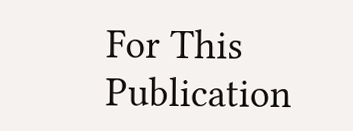For This Publication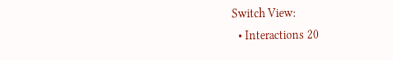Switch View:
  • Interactions 20